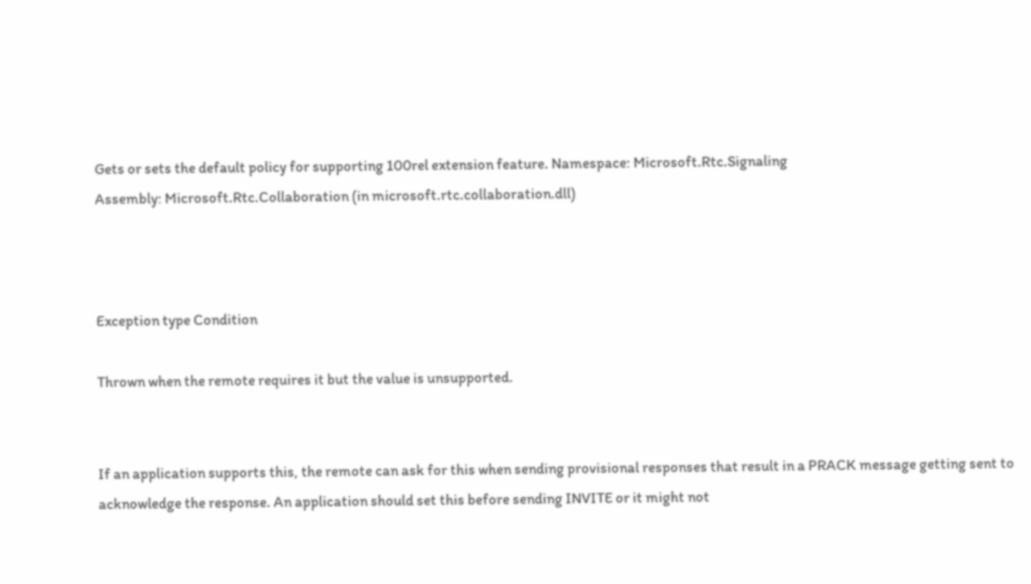Gets or sets the default policy for supporting 100rel extension feature. Namespace: Microsoft.Rtc.Signaling
Assembly: Microsoft.Rtc.Collaboration (in microsoft.rtc.collaboration.dll)



Exception type Condition

Thrown when the remote requires it but the value is unsupported.


If an application supports this, the remote can ask for this when sending provisional responses that result in a PRACK message getting sent to acknowledge the response. An application should set this before sending INVITE or it might not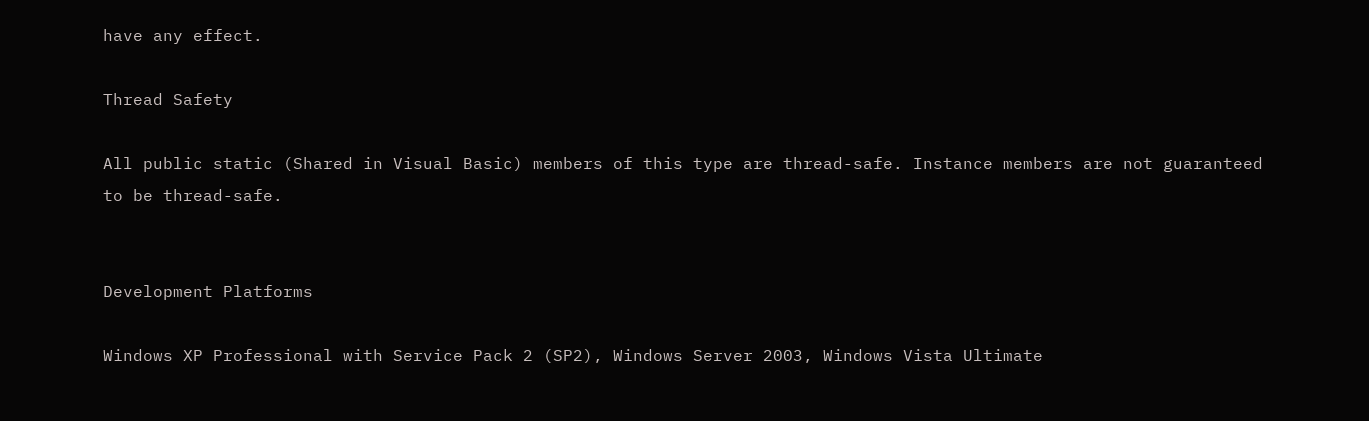have any effect.

Thread Safety

All public static (Shared in Visual Basic) members of this type are thread-safe. Instance members are not guaranteed to be thread-safe.


Development Platforms

Windows XP Professional with Service Pack 2 (SP2), Windows Server 2003, Windows Vista Ultimate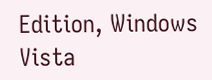Edition, Windows Vista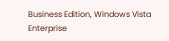Business Edition, Windows Vista Enterprise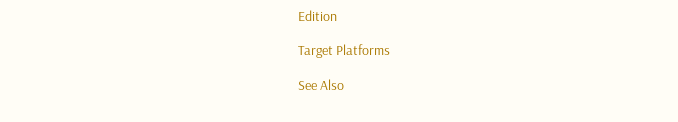Edition

Target Platforms

See Also